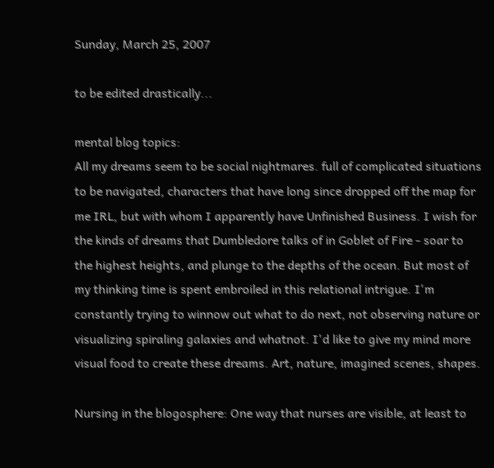Sunday, March 25, 2007

to be edited drastically...

mental blog topics:
All my dreams seem to be social nightmares. full of complicated situations to be navigated, characters that have long since dropped off the map for me IRL, but with whom I apparently have Unfinished Business. I wish for the kinds of dreams that Dumbledore talks of in Goblet of Fire - soar to the highest heights, and plunge to the depths of the ocean. But most of my thinking time is spent embroiled in this relational intrigue. I'm constantly trying to winnow out what to do next, not observing nature or visualizing spiraling galaxies and whatnot. I'd like to give my mind more visual food to create these dreams. Art, nature, imagined scenes, shapes.

Nursing in the blogosphere: One way that nurses are visible, at least to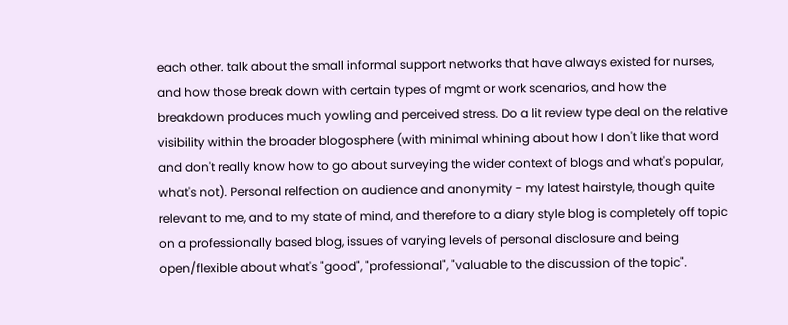each other. talk about the small informal support networks that have always existed for nurses, and how those break down with certain types of mgmt or work scenarios, and how the breakdown produces much yowling and perceived stress. Do a lit review type deal on the relative visibility within the broader blogosphere (with minimal whining about how I don't like that word and don't really know how to go about surveying the wider context of blogs and what's popular, what's not). Personal relfection on audience and anonymity - my latest hairstyle, though quite relevant to me, and to my state of mind, and therefore to a diary style blog is completely off topic on a professionally based blog, issues of varying levels of personal disclosure and being open/flexible about what's "good", "professional", "valuable to the discussion of the topic".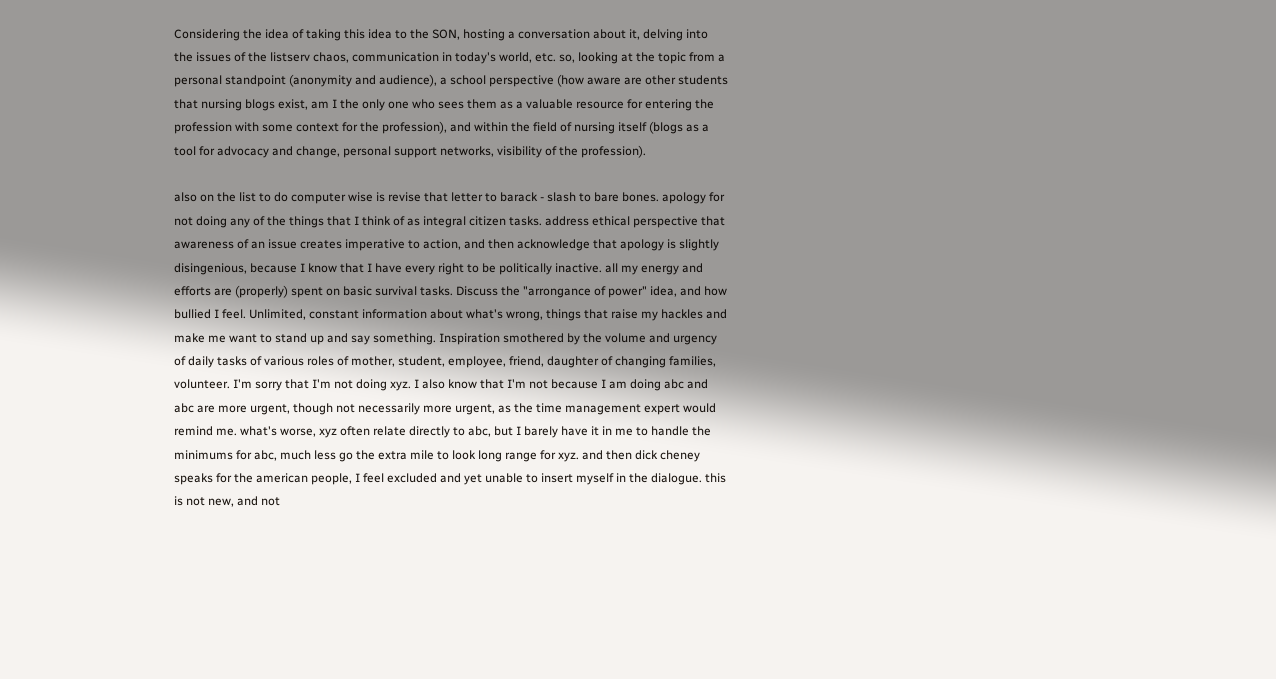Considering the idea of taking this idea to the SON, hosting a conversation about it, delving into the issues of the listserv chaos, communication in today's world, etc. so, looking at the topic from a personal standpoint (anonymity and audience), a school perspective (how aware are other students that nursing blogs exist, am I the only one who sees them as a valuable resource for entering the profession with some context for the profession), and within the field of nursing itself (blogs as a tool for advocacy and change, personal support networks, visibility of the profession).

also on the list to do computer wise is revise that letter to barack - slash to bare bones. apology for not doing any of the things that I think of as integral citizen tasks. address ethical perspective that awareness of an issue creates imperative to action, and then acknowledge that apology is slightly disingenious, because I know that I have every right to be politically inactive. all my energy and efforts are (properly) spent on basic survival tasks. Discuss the "arrongance of power" idea, and how bullied I feel. Unlimited, constant information about what's wrong, things that raise my hackles and make me want to stand up and say something. Inspiration smothered by the volume and urgency of daily tasks of various roles of mother, student, employee, friend, daughter of changing families, volunteer. I'm sorry that I'm not doing xyz. I also know that I'm not because I am doing abc and abc are more urgent, though not necessarily more urgent, as the time management expert would remind me. what's worse, xyz often relate directly to abc, but I barely have it in me to handle the minimums for abc, much less go the extra mile to look long range for xyz. and then dick cheney speaks for the american people, I feel excluded and yet unable to insert myself in the dialogue. this is not new, and not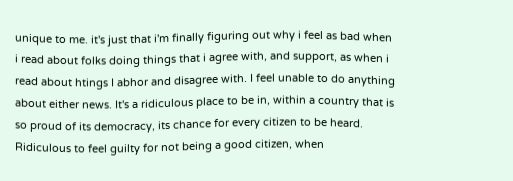unique to me. it's just that i'm finally figuring out why i feel as bad when i read about folks doing things that i agree with, and support, as when i read about htings I abhor and disagree with. I feel unable to do anything about either news. It's a ridiculous place to be in, within a country that is so proud of its democracy, its chance for every citizen to be heard. Ridiculous to feel guilty for not being a good citizen, when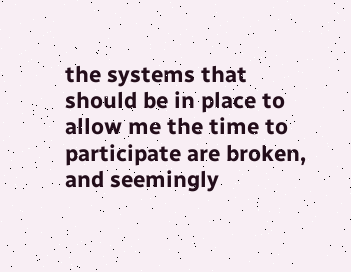the systems that should be in place to allow me the time to participate are broken, and seemingly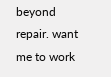beyond repair. want me to work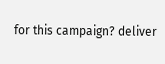for this campaign? deliver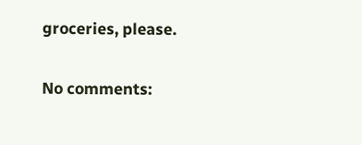groceries, please.

No comments: